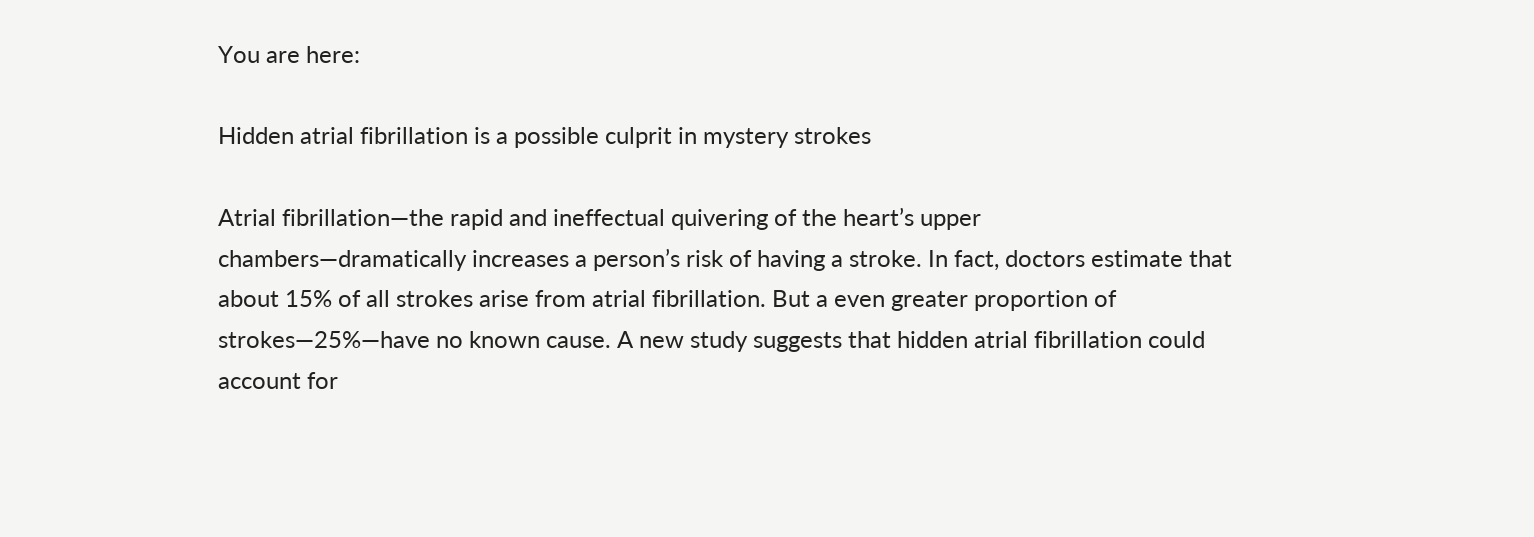You are here:

Hidden atrial fibrillation is a possible culprit in mystery strokes

Atrial fibrillation—the rapid and ineffectual quivering of the heart’s upper chambers—dramatically increases a person’s risk of having a stroke. In fact, doctors estimate that about 15% of all strokes arise from atrial fibrillation. But a even greater proportion of strokes—25%—have no known cause. A new study suggests that hidden atrial fibrillation could account for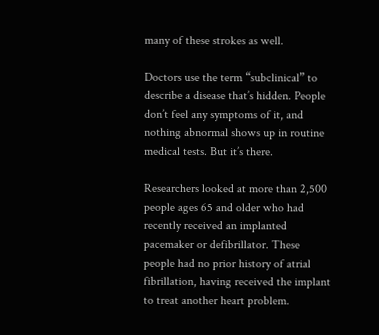many of these strokes as well.

Doctors use the term “subclinical” to describe a disease that’s hidden. People don’t feel any symptoms of it, and nothing abnormal shows up in routine medical tests. But it’s there.

Researchers looked at more than 2,500 people ages 65 and older who had recently received an implanted pacemaker or defibrillator. These people had no prior history of atrial fibrillation, having received the implant to treat another heart problem.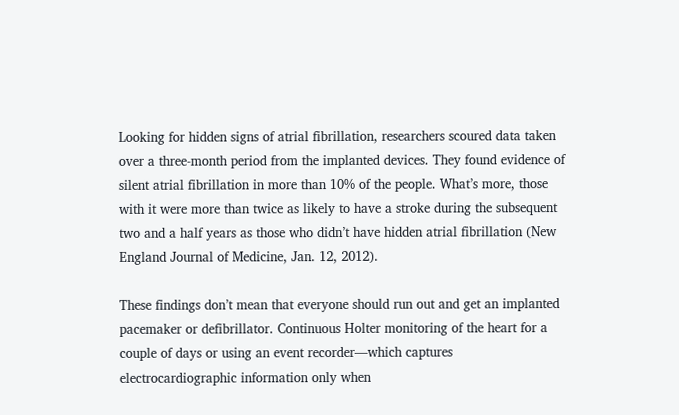Looking for hidden signs of atrial fibrillation, researchers scoured data taken over a three-month period from the implanted devices. They found evidence of silent atrial fibrillation in more than 10% of the people. What’s more, those with it were more than twice as likely to have a stroke during the subsequent two and a half years as those who didn’t have hidden atrial fibrillation (New England Journal of Medicine, Jan. 12, 2012).

These findings don’t mean that everyone should run out and get an implanted pacemaker or defibrillator. Continuous Holter monitoring of the heart for a couple of days or using an event recorder—which captures electrocardiographic information only when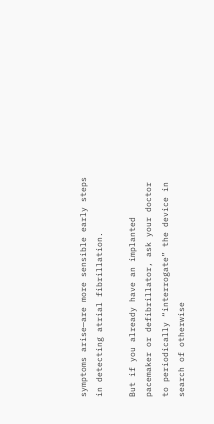symptoms arise—are more sensible early steps in detecting atrial fibrillation.

But if you already have an implanted pacemaker or defibrillator, ask your doctor to periodically “interrogate” the device in search of otherwise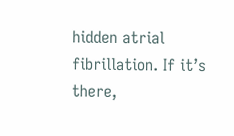hidden atrial fibrillation. If it’s there,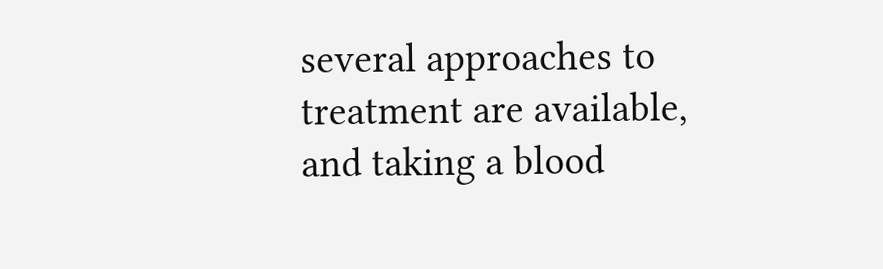several approaches to treatment are available, and taking a blood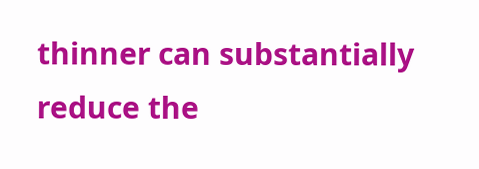thinner can substantially reduce the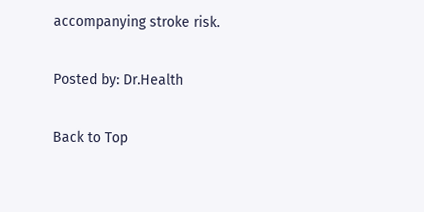accompanying stroke risk.

Posted by: Dr.Health

Back to Top